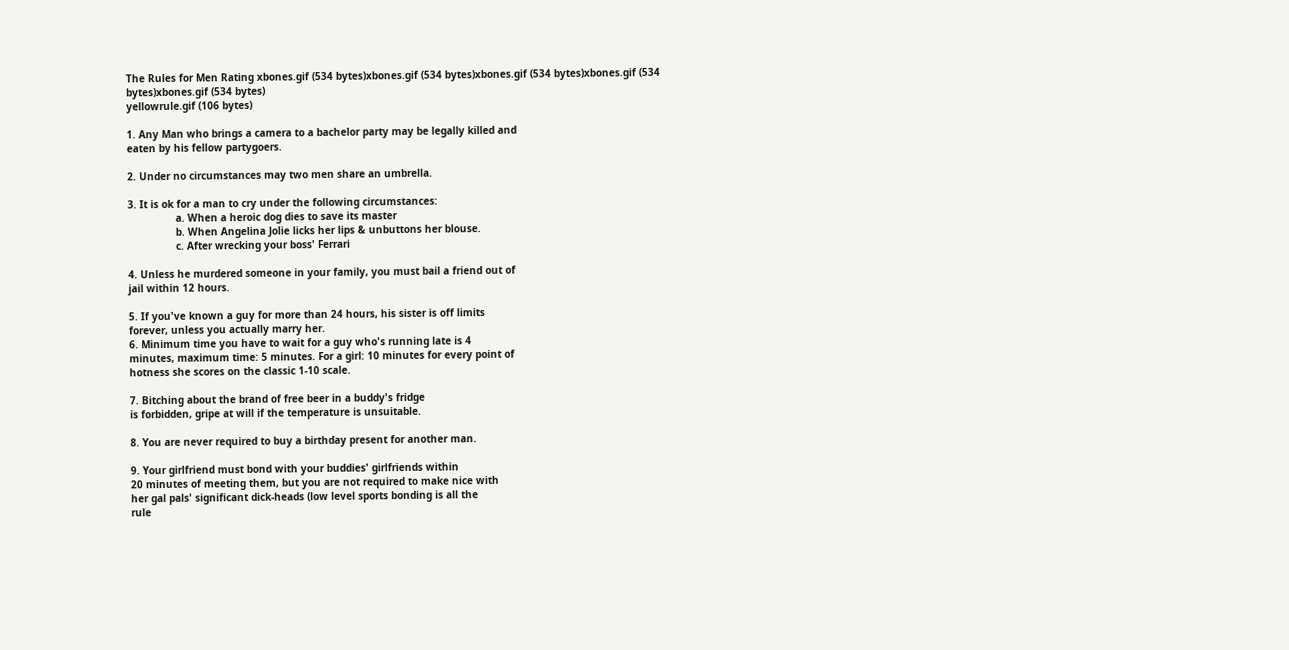The Rules for Men Rating xbones.gif (534 bytes)xbones.gif (534 bytes)xbones.gif (534 bytes)xbones.gif (534 bytes)xbones.gif (534 bytes)
yellowrule.gif (106 bytes)

1. Any Man who brings a camera to a bachelor party may be legally killed and
eaten by his fellow partygoers.

2. Under no circumstances may two men share an umbrella.

3. It is ok for a man to cry under the following circumstances:
                a. When a heroic dog dies to save its master
                b. When Angelina Jolie licks her lips & unbuttons her blouse.
                c. After wrecking your boss' Ferrari

4. Unless he murdered someone in your family, you must bail a friend out of
jail within 12 hours.

5. If you've known a guy for more than 24 hours, his sister is off limits
forever, unless you actually marry her.
6. Minimum time you have to wait for a guy who's running late is 4
minutes, maximum time: 5 minutes. For a girl: 10 minutes for every point of
hotness she scores on the classic 1-10 scale.

7. Bitching about the brand of free beer in a buddy's fridge
is forbidden, gripe at will if the temperature is unsuitable.

8. You are never required to buy a birthday present for another man.

9. Your girlfriend must bond with your buddies' girlfriends within
20 minutes of meeting them, but you are not required to make nice with
her gal pals' significant dick-heads (low level sports bonding is all the
rule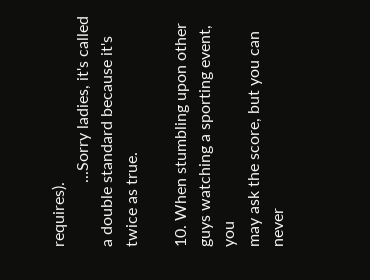requires).
                ...Sorry ladies, it's called a double standard because it's
twice as true.

10. When stumbling upon other guys watching a sporting event, you
may ask the score, but you can never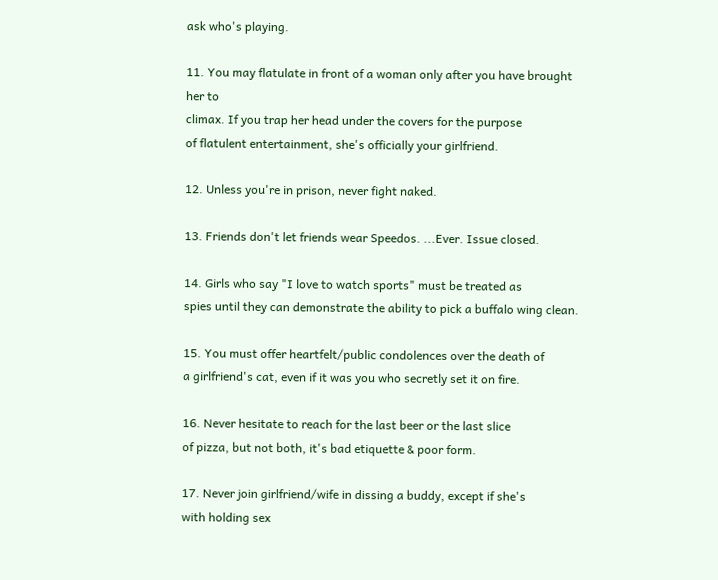ask who's playing.

11. You may flatulate in front of a woman only after you have brought her to
climax. If you trap her head under the covers for the purpose
of flatulent entertainment, she's officially your girlfriend.

12. Unless you're in prison, never fight naked.

13. Friends don't let friends wear Speedos. ...Ever. Issue closed.

14. Girls who say "I love to watch sports" must be treated as
spies until they can demonstrate the ability to pick a buffalo wing clean.

15. You must offer heartfelt/public condolences over the death of
a girlfriend's cat, even if it was you who secretly set it on fire.

16. Never hesitate to reach for the last beer or the last slice
of pizza, but not both, it's bad etiquette & poor form.

17. Never join girlfriend/wife in dissing a buddy, except if she's
with holding sex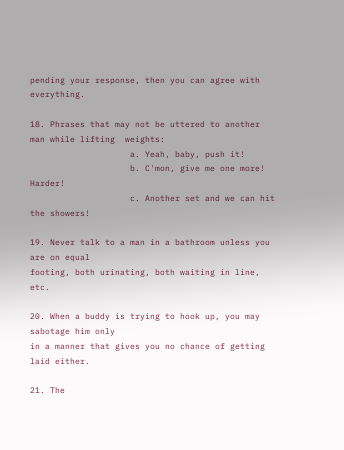pending your response, then you can agree with everything.

18. Phrases that may not be uttered to another man while lifting  weights:
                    a. Yeah, baby, push it!
                    b. C'mon, give me one more! Harder!
                    c. Another set and we can hit the showers!

19. Never talk to a man in a bathroom unless you are on equal
footing, both urinating, both waiting in line, etc.

20. When a buddy is trying to hook up, you may sabotage him only
in a manner that gives you no chance of getting laid either.

21. The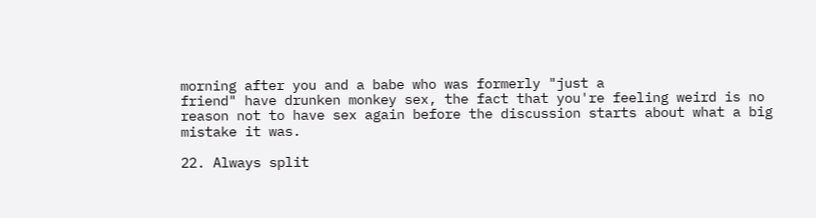morning after you and a babe who was formerly "just a
friend" have drunken monkey sex, the fact that you're feeling weird is no
reason not to have sex again before the discussion starts about what a big
mistake it was.

22. Always split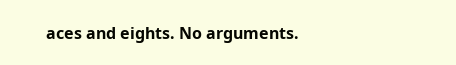aces and eights. No arguments.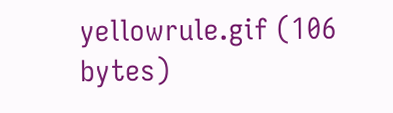yellowrule.gif (106 bytes)